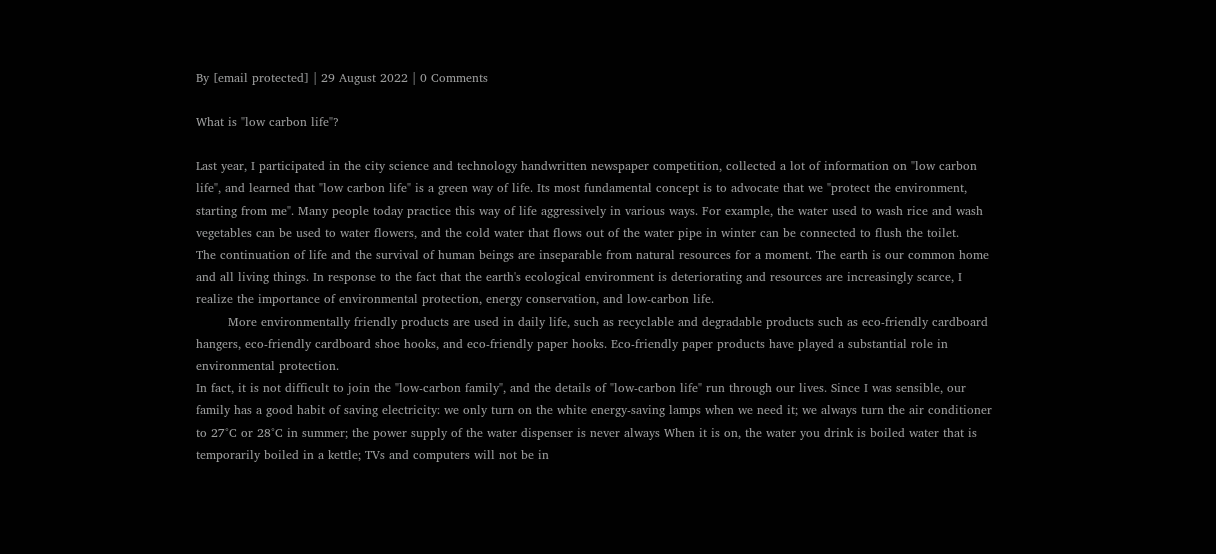By [email protected] | 29 August 2022 | 0 Comments

What is "low carbon life"?

Last year, I participated in the city science and technology handwritten newspaper competition, collected a lot of information on "low carbon life", and learned that "low carbon life" is a green way of life. Its most fundamental concept is to advocate that we "protect the environment, starting from me". Many people today practice this way of life aggressively in various ways. For example, the water used to wash rice and wash vegetables can be used to water flowers, and the cold water that flows out of the water pipe in winter can be connected to flush the toilet.
The continuation of life and the survival of human beings are inseparable from natural resources for a moment. The earth is our common home and all living things. In response to the fact that the earth's ecological environment is deteriorating and resources are increasingly scarce, I realize the importance of environmental protection, energy conservation, and low-carbon life.
        More environmentally friendly products are used in daily life, such as recyclable and degradable products such as eco-friendly cardboard hangers, eco-friendly cardboard shoe hooks, and eco-friendly paper hooks. Eco-friendly paper products have played a substantial role in environmental protection.
In fact, it is not difficult to join the "low-carbon family", and the details of "low-carbon life" run through our lives. Since I was sensible, our family has a good habit of saving electricity: we only turn on the white energy-saving lamps when we need it; we always turn the air conditioner to 27°C or 28°C in summer; the power supply of the water dispenser is never always When it is on, the water you drink is boiled water that is temporarily boiled in a kettle; TVs and computers will not be in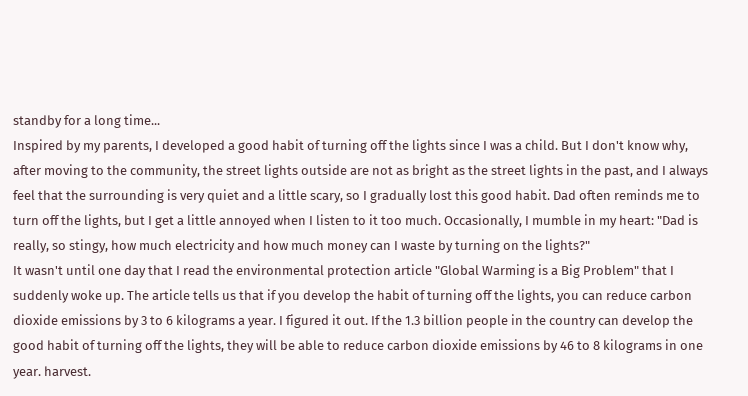standby for a long time...
Inspired by my parents, I developed a good habit of turning off the lights since I was a child. But I don't know why, after moving to the community, the street lights outside are not as bright as the street lights in the past, and I always feel that the surrounding is very quiet and a little scary, so I gradually lost this good habit. Dad often reminds me to turn off the lights, but I get a little annoyed when I listen to it too much. Occasionally, I mumble in my heart: "Dad is really, so stingy, how much electricity and how much money can I waste by turning on the lights?"
It wasn't until one day that I read the environmental protection article "Global Warming is a Big Problem" that I suddenly woke up. The article tells us that if you develop the habit of turning off the lights, you can reduce carbon dioxide emissions by 3 to 6 kilograms a year. I figured it out. If the 1.3 billion people in the country can develop the good habit of turning off the lights, they will be able to reduce carbon dioxide emissions by 46 to 8 kilograms in one year. harvest.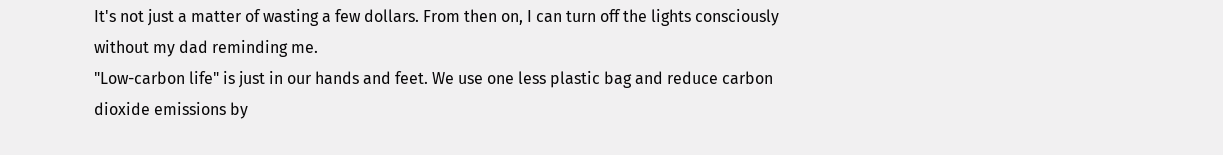It's not just a matter of wasting a few dollars. From then on, I can turn off the lights consciously without my dad reminding me.
"Low-carbon life" is just in our hands and feet. We use one less plastic bag and reduce carbon dioxide emissions by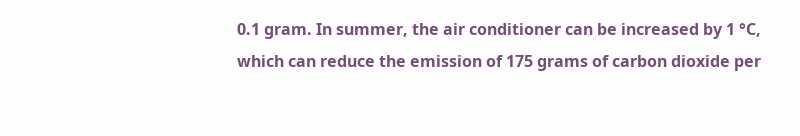0.1 gram. In summer, the air conditioner can be increased by 1 °C, which can reduce the emission of 175 grams of carbon dioxide per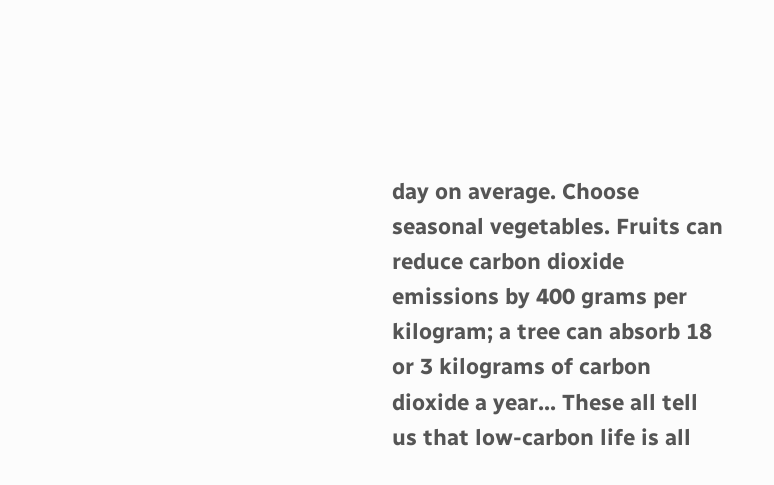day on average. Choose seasonal vegetables. Fruits can reduce carbon dioxide emissions by 400 grams per kilogram; a tree can absorb 18 or 3 kilograms of carbon dioxide a year... These all tell us that low-carbon life is all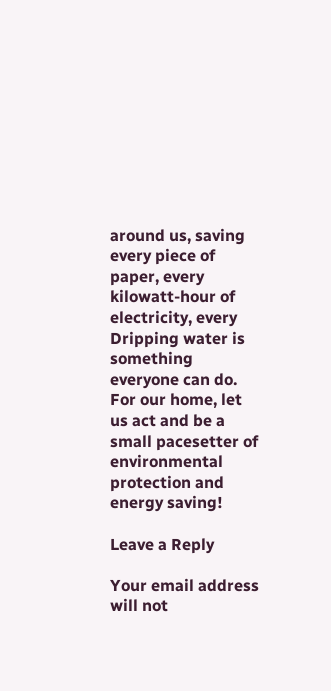around us, saving every piece of paper, every kilowatt-hour of electricity, every Dripping water is something everyone can do.
For our home, let us act and be a small pacesetter of environmental protection and energy saving!

Leave a Reply

Your email address will not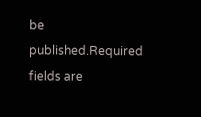be published.Required fields are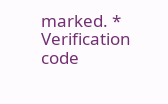marked. *
Verification code